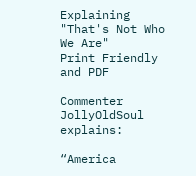Explaining "That's Not Who We Are"
Print Friendly and PDF

Commenter JollyOldSoul explains:

“America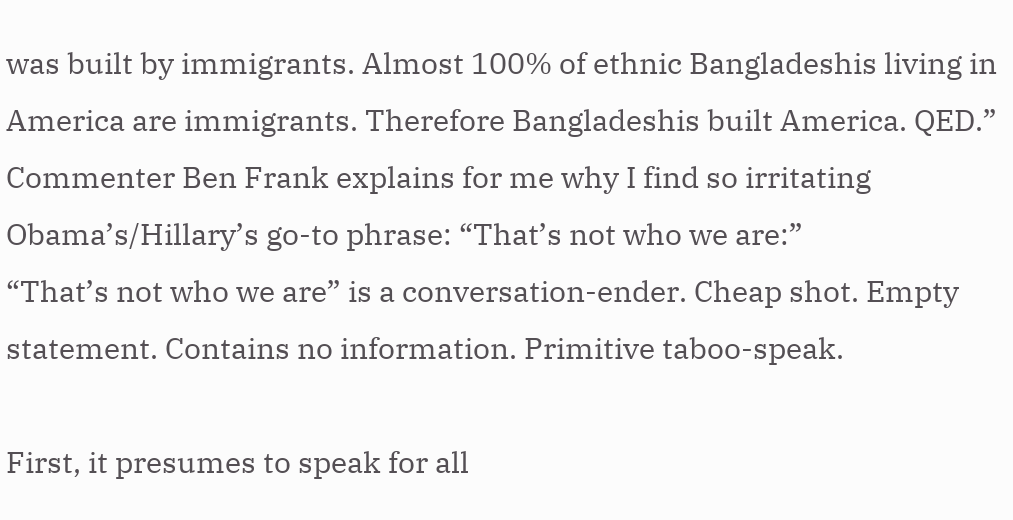was built by immigrants. Almost 100% of ethnic Bangladeshis living in America are immigrants. Therefore Bangladeshis built America. QED.”
Commenter Ben Frank explains for me why I find so irritating Obama’s/Hillary’s go-to phrase: “That’s not who we are:”
“That’s not who we are” is a conversation-ender. Cheap shot. Empty statement. Contains no information. Primitive taboo-speak.

First, it presumes to speak for all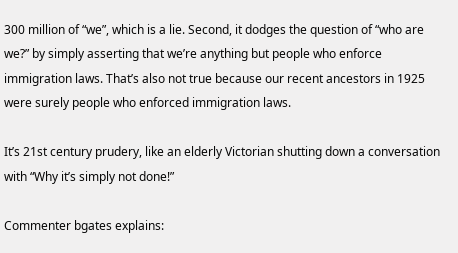300 million of “we”, which is a lie. Second, it dodges the question of “who are we?” by simply asserting that we’re anything but people who enforce immigration laws. That’s also not true because our recent ancestors in 1925 were surely people who enforced immigration laws.

It’s 21st century prudery, like an elderly Victorian shutting down a conversation with “Why it’s simply not done!”

Commenter bgates explains: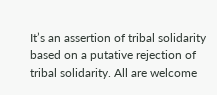It’s an assertion of tribal solidarity based on a putative rejection of tribal solidarity. All are welcome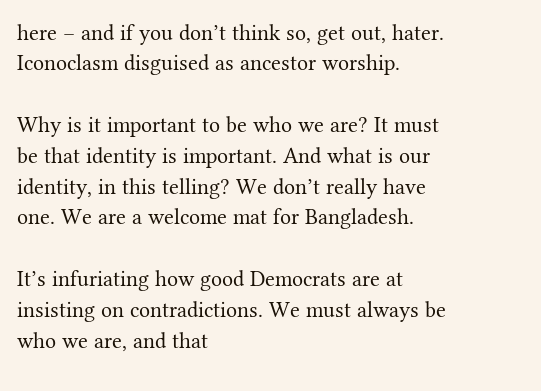here – and if you don’t think so, get out, hater. Iconoclasm disguised as ancestor worship.

Why is it important to be who we are? It must be that identity is important. And what is our identity, in this telling? We don’t really have one. We are a welcome mat for Bangladesh.

It’s infuriating how good Democrats are at insisting on contradictions. We must always be who we are, and that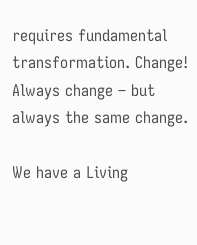requires fundamental transformation. Change! Always change – but always the same change.

We have a Living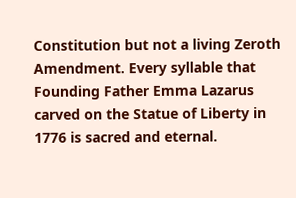Constitution but not a living Zeroth Amendment. Every syllable that Founding Father Emma Lazarus carved on the Statue of Liberty in 1776 is sacred and eternal.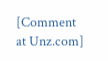[Comment at Unz.com]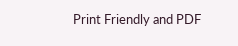Print Friendly and PDF